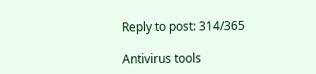Reply to post: 314/365

Antivirus tools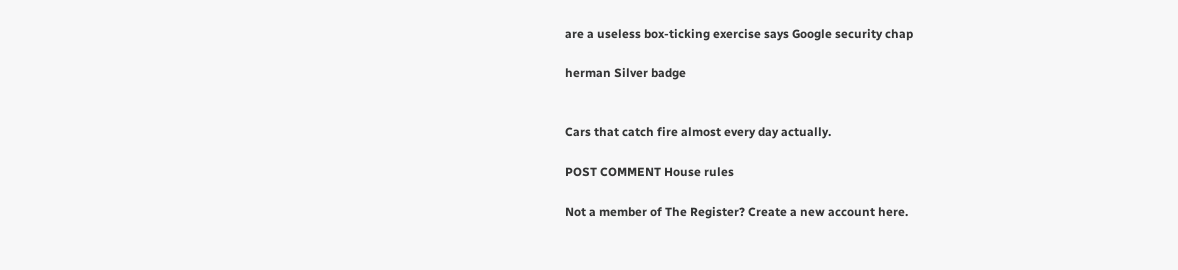are a useless box-ticking exercise says Google security chap

herman Silver badge


Cars that catch fire almost every day actually.

POST COMMENT House rules

Not a member of The Register? Create a new account here.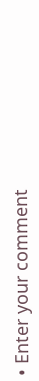• Enter your comment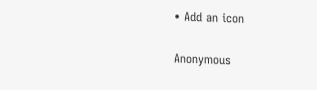• Add an icon

Anonymous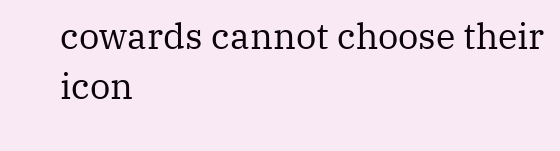cowards cannot choose their icon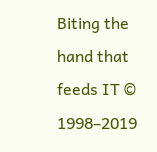Biting the hand that feeds IT © 1998–2019